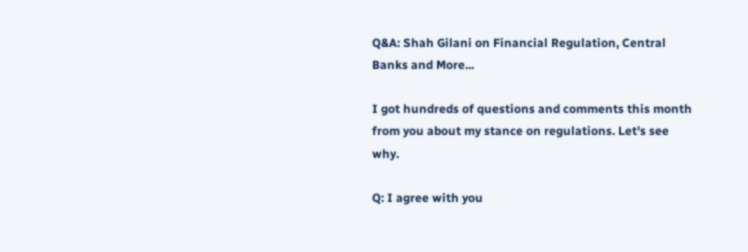Q&A: Shah Gilani on Financial Regulation, Central Banks and More...

I got hundreds of questions and comments this month from you about my stance on regulations. Let's see why.

Q: I agree with you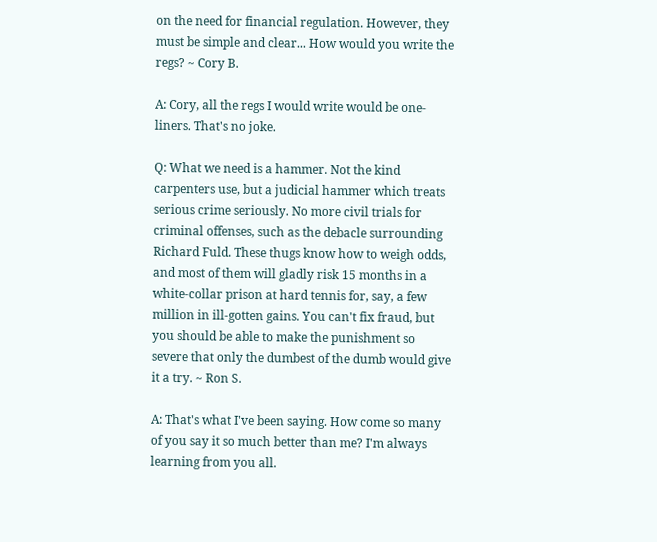on the need for financial regulation. However, they must be simple and clear... How would you write the regs? ~ Cory B.

A: Cory, all the regs I would write would be one-liners. That's no joke.

Q: What we need is a hammer. Not the kind carpenters use, but a judicial hammer which treats serious crime seriously. No more civil trials for criminal offenses, such as the debacle surrounding Richard Fuld. These thugs know how to weigh odds, and most of them will gladly risk 15 months in a white-collar prison at hard tennis for, say, a few million in ill-gotten gains. You can't fix fraud, but you should be able to make the punishment so severe that only the dumbest of the dumb would give it a try. ~ Ron S.

A: That's what I've been saying. How come so many of you say it so much better than me? I'm always learning from you all.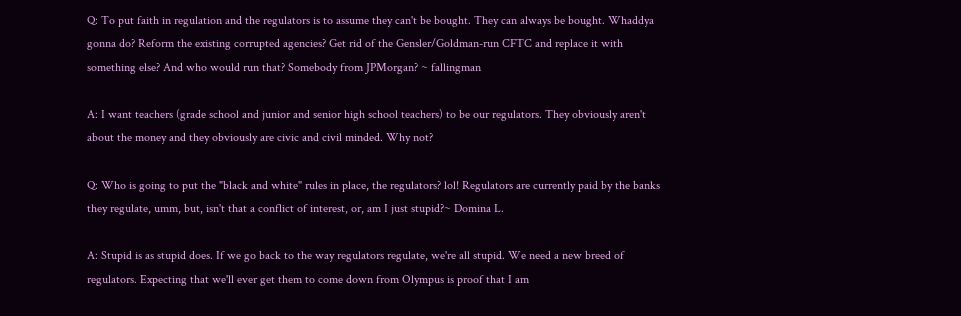Q: To put faith in regulation and the regulators is to assume they can't be bought. They can always be bought. Whaddya gonna do? Reform the existing corrupted agencies? Get rid of the Gensler/Goldman-run CFTC and replace it with something else? And who would run that? Somebody from JPMorgan? ~ fallingman

A: I want teachers (grade school and junior and senior high school teachers) to be our regulators. They obviously aren't about the money and they obviously are civic and civil minded. Why not?

Q: Who is going to put the "black and white" rules in place, the regulators? lol! Regulators are currently paid by the banks they regulate, umm, but, isn't that a conflict of interest, or, am I just stupid?~ Domina L.

A: Stupid is as stupid does. If we go back to the way regulators regulate, we're all stupid. We need a new breed of regulators. Expecting that we'll ever get them to come down from Olympus is proof that I am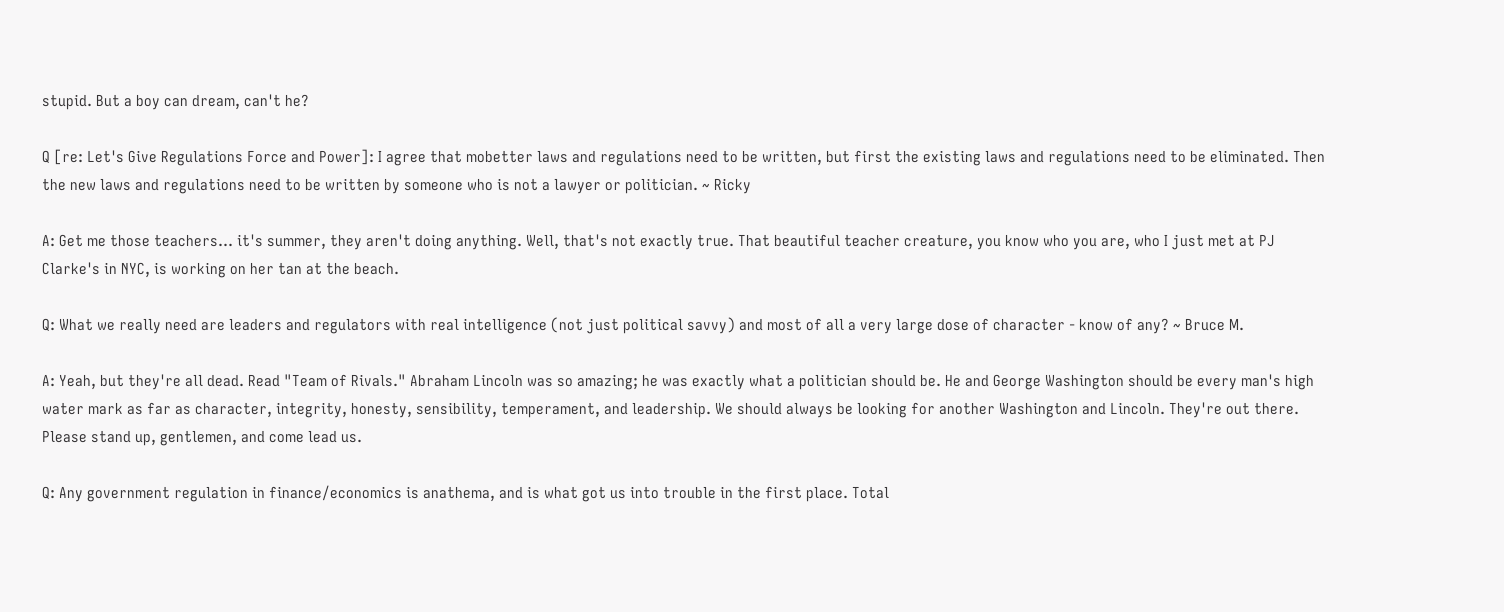stupid. But a boy can dream, can't he?

Q [re: Let's Give Regulations Force and Power]: I agree that mobetter laws and regulations need to be written, but first the existing laws and regulations need to be eliminated. Then the new laws and regulations need to be written by someone who is not a lawyer or politician. ~ Ricky

A: Get me those teachers... it's summer, they aren't doing anything. Well, that's not exactly true. That beautiful teacher creature, you know who you are, who I just met at PJ Clarke's in NYC, is working on her tan at the beach.

Q: What we really need are leaders and regulators with real intelligence (not just political savvy) and most of all a very large dose of character - know of any? ~ Bruce M.

A: Yeah, but they're all dead. Read "Team of Rivals." Abraham Lincoln was so amazing; he was exactly what a politician should be. He and George Washington should be every man's high water mark as far as character, integrity, honesty, sensibility, temperament, and leadership. We should always be looking for another Washington and Lincoln. They're out there. Please stand up, gentlemen, and come lead us.

Q: Any government regulation in finance/economics is anathema, and is what got us into trouble in the first place. Total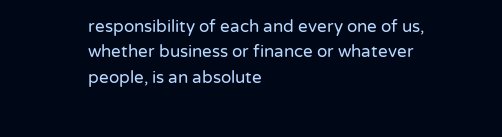responsibility of each and every one of us, whether business or finance or whatever people, is an absolute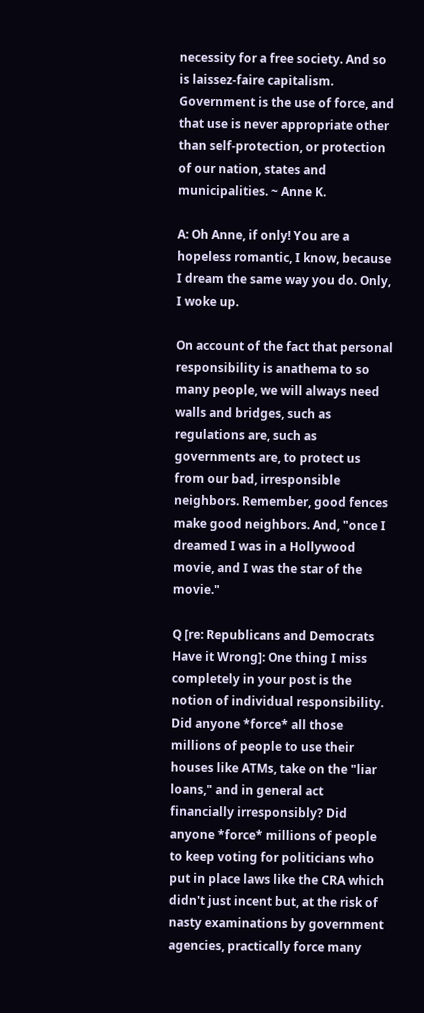necessity for a free society. And so is laissez-faire capitalism. Government is the use of force, and that use is never appropriate other than self-protection, or protection of our nation, states and municipalities. ~ Anne K.

A: Oh Anne, if only! You are a hopeless romantic, I know, because I dream the same way you do. Only, I woke up.

On account of the fact that personal responsibility is anathema to so many people, we will always need walls and bridges, such as regulations are, such as governments are, to protect us from our bad, irresponsible neighbors. Remember, good fences make good neighbors. And, "once I dreamed I was in a Hollywood movie, and I was the star of the movie."

Q [re: Republicans and Democrats Have it Wrong]: One thing I miss completely in your post is the notion of individual responsibility. Did anyone *force* all those millions of people to use their houses like ATMs, take on the "liar loans," and in general act financially irresponsibly? Did anyone *force* millions of people to keep voting for politicians who put in place laws like the CRA which didn't just incent but, at the risk of nasty examinations by government agencies, practically force many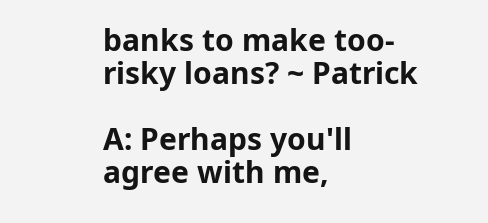banks to make too-risky loans? ~ Patrick

A: Perhaps you'll agree with me,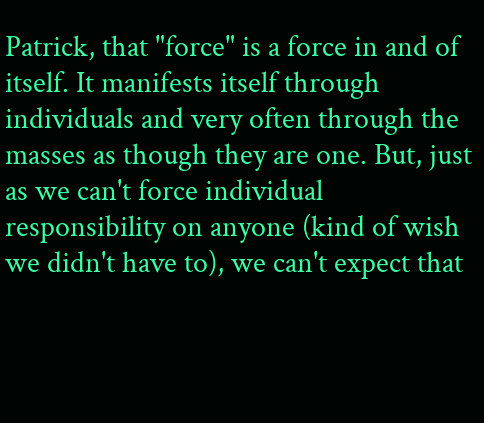Patrick, that "force" is a force in and of itself. It manifests itself through individuals and very often through the masses as though they are one. But, just as we can't force individual responsibility on anyone (kind of wish we didn't have to), we can't expect that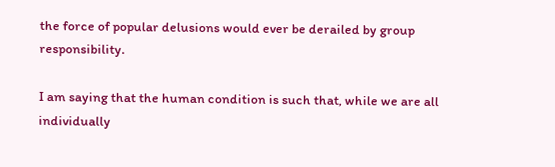the force of popular delusions would ever be derailed by group responsibility.

I am saying that the human condition is such that, while we are all individually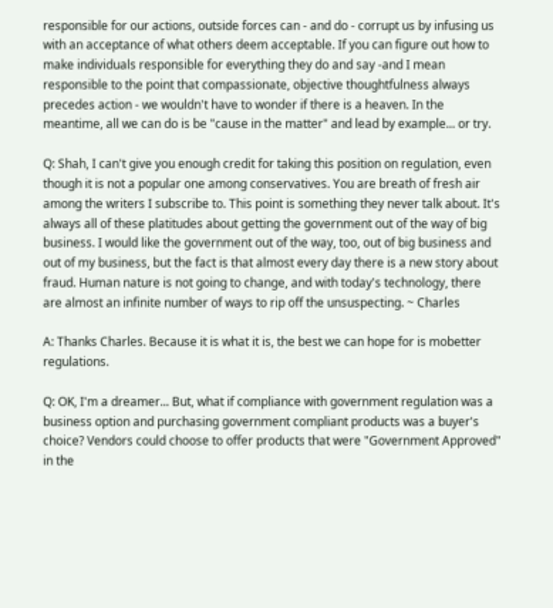responsible for our actions, outside forces can - and do - corrupt us by infusing us with an acceptance of what others deem acceptable. If you can figure out how to make individuals responsible for everything they do and say -and I mean responsible to the point that compassionate, objective thoughtfulness always precedes action - we wouldn't have to wonder if there is a heaven. In the meantime, all we can do is be "cause in the matter" and lead by example... or try.

Q: Shah, I can't give you enough credit for taking this position on regulation, even though it is not a popular one among conservatives. You are breath of fresh air among the writers I subscribe to. This point is something they never talk about. It's always all of these platitudes about getting the government out of the way of big business. I would like the government out of the way, too, out of big business and out of my business, but the fact is that almost every day there is a new story about fraud. Human nature is not going to change, and with today's technology, there are almost an infinite number of ways to rip off the unsuspecting. ~ Charles

A: Thanks Charles. Because it is what it is, the best we can hope for is mobetter regulations.

Q: OK, I'm a dreamer... But, what if compliance with government regulation was a business option and purchasing government compliant products was a buyer's choice? Vendors could choose to offer products that were "Government Approved" in the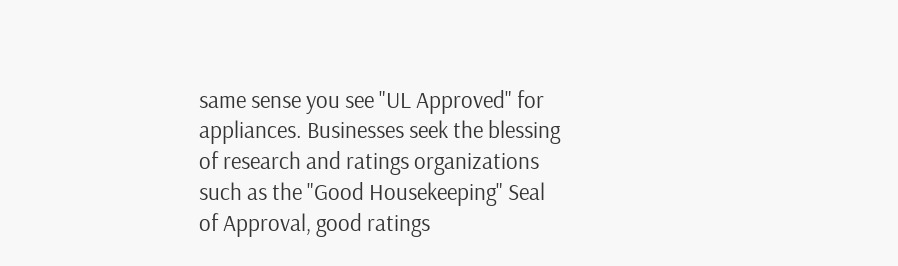same sense you see "UL Approved" for appliances. Businesses seek the blessing of research and ratings organizations such as the "Good Housekeeping" Seal of Approval, good ratings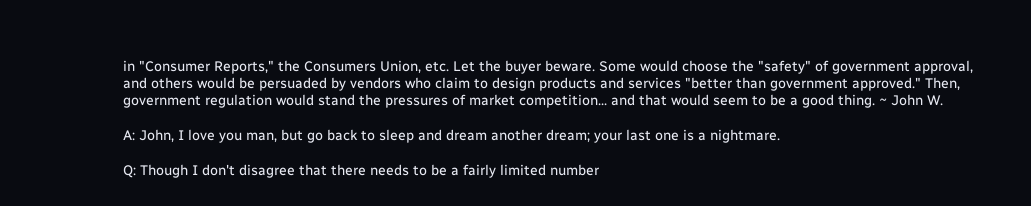in "Consumer Reports," the Consumers Union, etc. Let the buyer beware. Some would choose the "safety" of government approval, and others would be persuaded by vendors who claim to design products and services "better than government approved." Then, government regulation would stand the pressures of market competition... and that would seem to be a good thing. ~ John W.

A: John, I love you man, but go back to sleep and dream another dream; your last one is a nightmare.

Q: Though I don't disagree that there needs to be a fairly limited number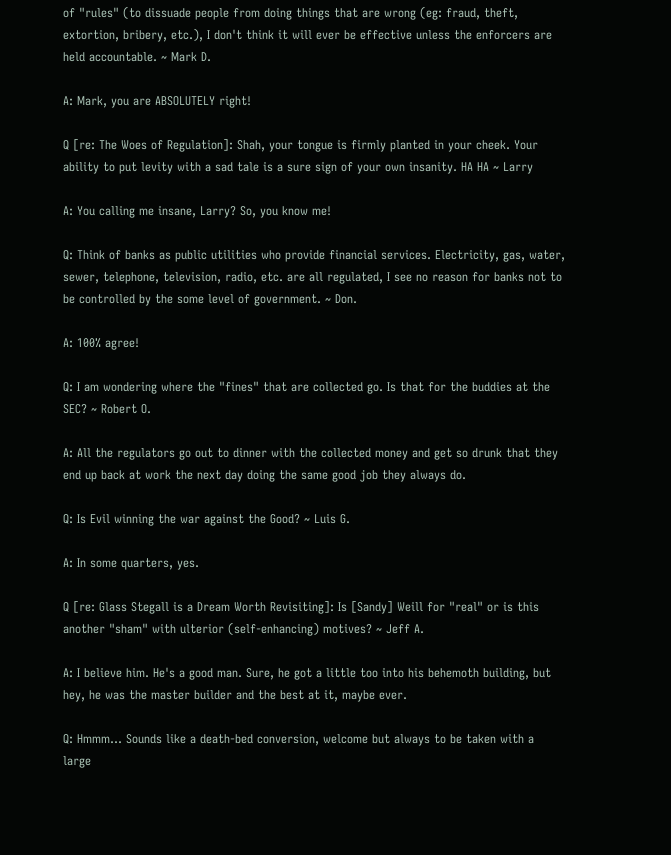of "rules" (to dissuade people from doing things that are wrong (eg: fraud, theft, extortion, bribery, etc.), I don't think it will ever be effective unless the enforcers are held accountable. ~ Mark D.

A: Mark, you are ABSOLUTELY right!

Q [re: The Woes of Regulation]: Shah, your tongue is firmly planted in your cheek. Your ability to put levity with a sad tale is a sure sign of your own insanity. HA HA ~ Larry

A: You calling me insane, Larry? So, you know me!

Q: Think of banks as public utilities who provide financial services. Electricity, gas, water, sewer, telephone, television, radio, etc. are all regulated, I see no reason for banks not to be controlled by the some level of government. ~ Don.

A: 100% agree!

Q: I am wondering where the "fines" that are collected go. Is that for the buddies at the SEC? ~ Robert O.

A: All the regulators go out to dinner with the collected money and get so drunk that they end up back at work the next day doing the same good job they always do.

Q: Is Evil winning the war against the Good? ~ Luis G.

A: In some quarters, yes.

Q [re: Glass Stegall is a Dream Worth Revisiting]: Is [Sandy] Weill for "real" or is this another "sham" with ulterior (self-enhancing) motives? ~ Jeff A.

A: I believe him. He's a good man. Sure, he got a little too into his behemoth building, but hey, he was the master builder and the best at it, maybe ever.

Q: Hmmm... Sounds like a death-bed conversion, welcome but always to be taken with a large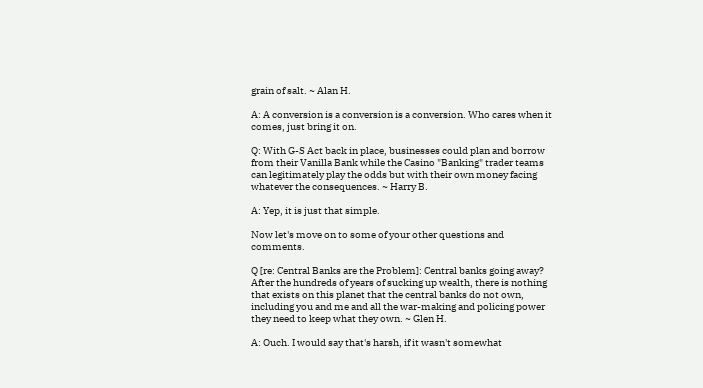grain of salt. ~ Alan H.

A: A conversion is a conversion is a conversion. Who cares when it comes, just bring it on.

Q: With G-S Act back in place, businesses could plan and borrow from their Vanilla Bank while the Casino "Banking" trader teams can legitimately play the odds but with their own money facing whatever the consequences. ~ Harry B.

A: Yep, it is just that simple.

Now let's move on to some of your other questions and comments.

Q [re: Central Banks are the Problem]: Central banks going away? After the hundreds of years of sucking up wealth, there is nothing that exists on this planet that the central banks do not own, including you and me and all the war-making and policing power they need to keep what they own. ~ Glen H.

A: Ouch. I would say that's harsh, if it wasn't somewhat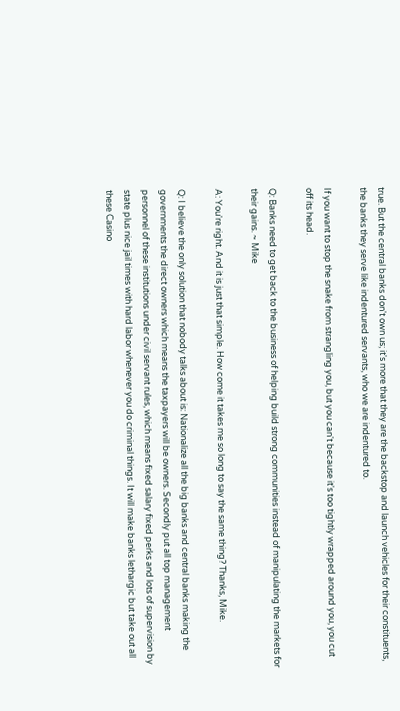true. But the central banks don't own us; it's more that they are the backstop and launch vehicles for their constituents, the banks they serve like indentured servants, who we are indentured to.

If you want to stop the snake from strangling you, but you can't because it's too tightly wrapped around you, you cut off its head.

Q: Banks need to get back to the business of helping build strong communities instead of manipulating the markets for their gains. ~ Mike

A: You're right. And it is just that simple. How come it takes me so long to say the same thing? Thanks, Mike.

Q: I believe the only solution that nobody talks about is: Nationalize all the big banks and central banks making the governments the direct owners which means the taxpayers will be owners. Secondly put all top management personnel of these institutions under civil servant rules, which means fixed salary fixed perks and lots of supervision by state plus nice jail times with hard labor whenever you do criminal things. It will make banks lethargic but take out all these Casino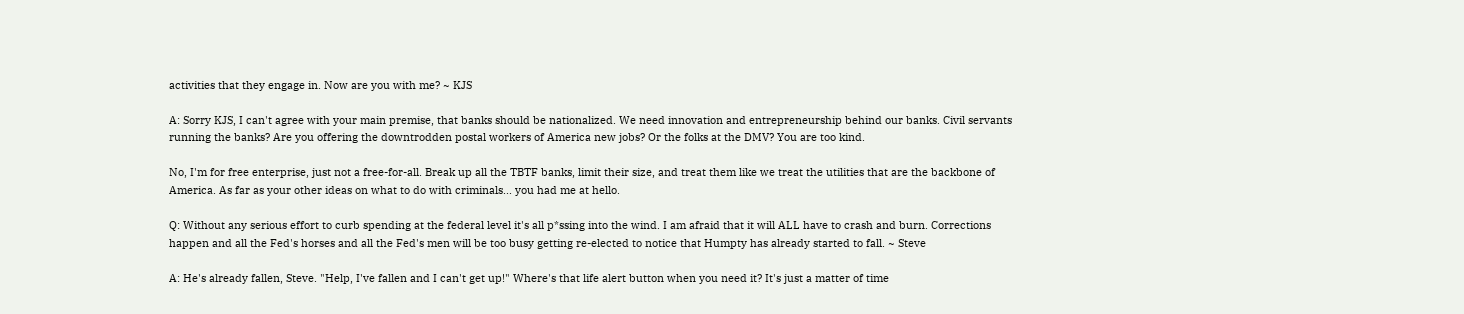activities that they engage in. Now are you with me? ~ KJS

A: Sorry KJS, I can't agree with your main premise, that banks should be nationalized. We need innovation and entrepreneurship behind our banks. Civil servants running the banks? Are you offering the downtrodden postal workers of America new jobs? Or the folks at the DMV? You are too kind.

No, I'm for free enterprise, just not a free-for-all. Break up all the TBTF banks, limit their size, and treat them like we treat the utilities that are the backbone of America. As far as your other ideas on what to do with criminals... you had me at hello.

Q: Without any serious effort to curb spending at the federal level it's all p*ssing into the wind. I am afraid that it will ALL have to crash and burn. Corrections happen and all the Fed's horses and all the Fed's men will be too busy getting re-elected to notice that Humpty has already started to fall. ~ Steve

A: He's already fallen, Steve. "Help, I've fallen and I can't get up!" Where's that life alert button when you need it? It's just a matter of time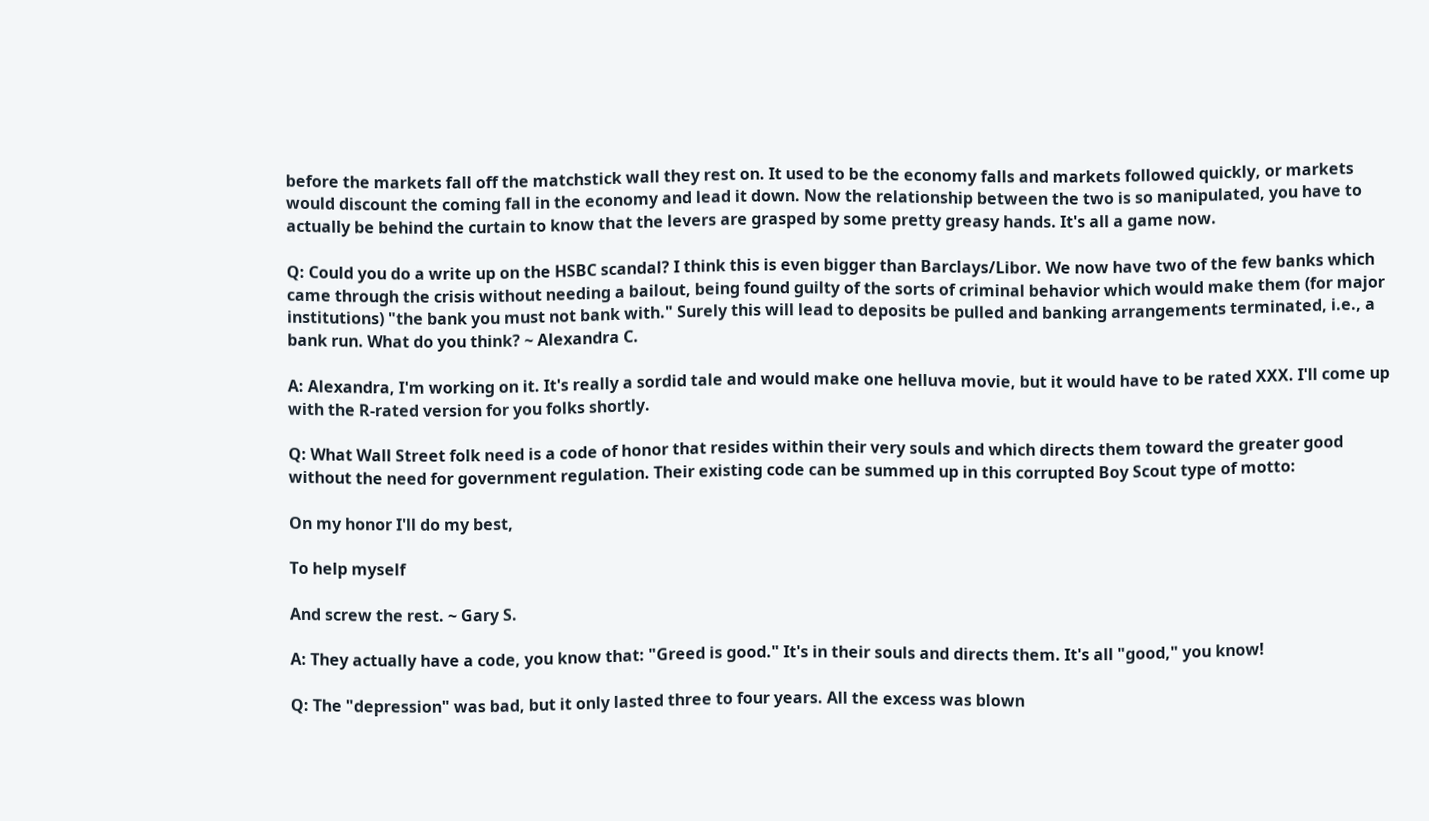before the markets fall off the matchstick wall they rest on. It used to be the economy falls and markets followed quickly, or markets would discount the coming fall in the economy and lead it down. Now the relationship between the two is so manipulated, you have to actually be behind the curtain to know that the levers are grasped by some pretty greasy hands. It's all a game now.

Q: Could you do a write up on the HSBC scandal? I think this is even bigger than Barclays/Libor. We now have two of the few banks which came through the crisis without needing a bailout, being found guilty of the sorts of criminal behavior which would make them (for major institutions) "the bank you must not bank with." Surely this will lead to deposits be pulled and banking arrangements terminated, i.e., a bank run. What do you think? ~ Alexandra C.

A: Alexandra, I'm working on it. It's really a sordid tale and would make one helluva movie, but it would have to be rated XXX. I'll come up with the R-rated version for you folks shortly.

Q: What Wall Street folk need is a code of honor that resides within their very souls and which directs them toward the greater good without the need for government regulation. Their existing code can be summed up in this corrupted Boy Scout type of motto:

On my honor I'll do my best,

To help myself

And screw the rest. ~ Gary S.

A: They actually have a code, you know that: "Greed is good." It's in their souls and directs them. It's all "good," you know!

Q: The "depression" was bad, but it only lasted three to four years. All the excess was blown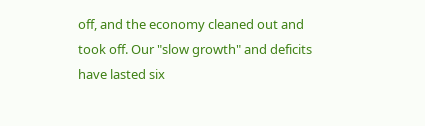off, and the economy cleaned out and took off. Our "slow growth" and deficits have lasted six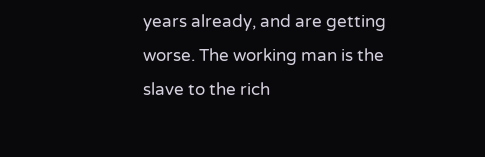years already, and are getting worse. The working man is the slave to the rich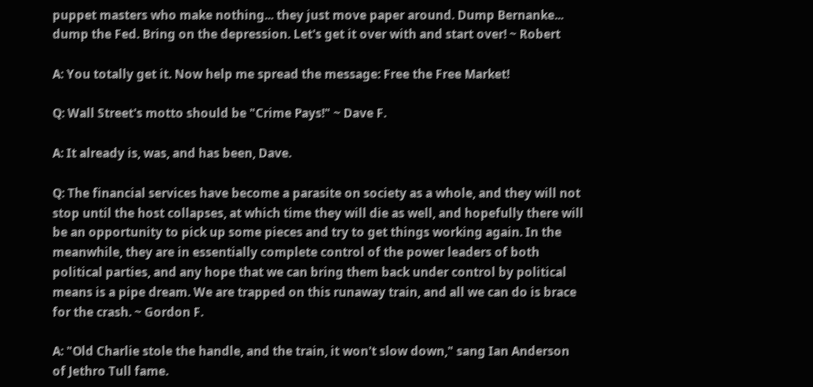puppet masters who make nothing... they just move paper around. Dump Bernanke... dump the Fed. Bring on the depression. Let's get it over with and start over! ~ Robert

A: You totally get it. Now help me spread the message: Free the Free Market!

Q: Wall Street's motto should be "Crime Pays!" ~ Dave F.

A: It already is, was, and has been, Dave.

Q: The financial services have become a parasite on society as a whole, and they will not stop until the host collapses, at which time they will die as well, and hopefully there will be an opportunity to pick up some pieces and try to get things working again. In the meanwhile, they are in essentially complete control of the power leaders of both political parties, and any hope that we can bring them back under control by political means is a pipe dream. We are trapped on this runaway train, and all we can do is brace for the crash. ~ Gordon F.

A: "Old Charlie stole the handle, and the train, it won't slow down," sang Ian Anderson of Jethro Tull fame.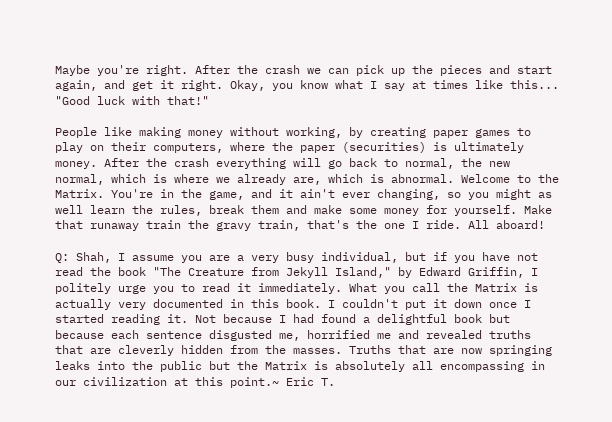Maybe you're right. After the crash we can pick up the pieces and start again, and get it right. Okay, you know what I say at times like this... "Good luck with that!"

People like making money without working, by creating paper games to play on their computers, where the paper (securities) is ultimately money. After the crash everything will go back to normal, the new normal, which is where we already are, which is abnormal. Welcome to the Matrix. You're in the game, and it ain't ever changing, so you might as well learn the rules, break them and make some money for yourself. Make that runaway train the gravy train, that's the one I ride. All aboard!

Q: Shah, I assume you are a very busy individual, but if you have not read the book "The Creature from Jekyll Island," by Edward Griffin, I politely urge you to read it immediately. What you call the Matrix is actually very documented in this book. I couldn't put it down once I started reading it. Not because I had found a delightful book but because each sentence disgusted me, horrified me and revealed truths that are cleverly hidden from the masses. Truths that are now springing leaks into the public but the Matrix is absolutely all encompassing in our civilization at this point.~ Eric T.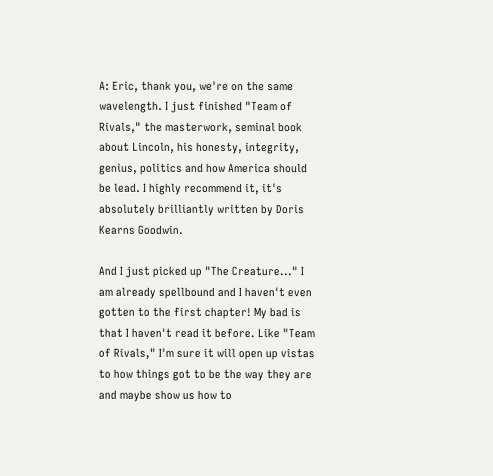A: Eric, thank you, we're on the same wavelength. I just finished "Team of Rivals," the masterwork, seminal book about Lincoln, his honesty, integrity, genius, politics and how America should be lead. I highly recommend it, it's absolutely brilliantly written by Doris Kearns Goodwin.

And I just picked up "The Creature..." I am already spellbound and I haven't even gotten to the first chapter! My bad is that I haven't read it before. Like "Team of Rivals," I'm sure it will open up vistas to how things got to be the way they are and maybe show us how to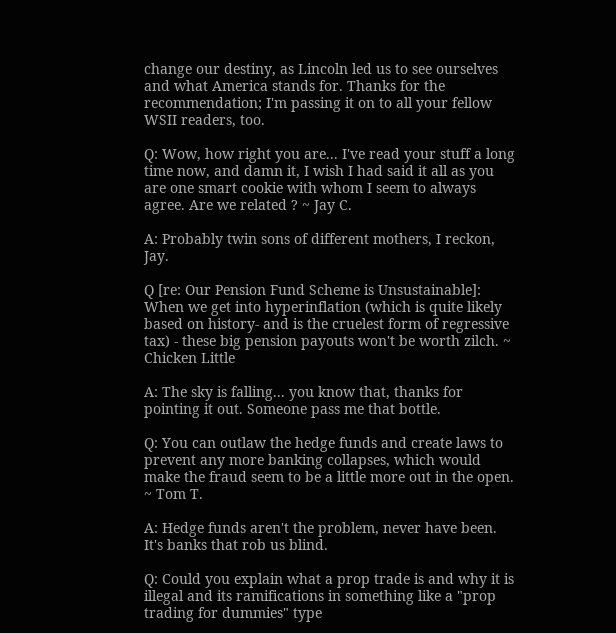change our destiny, as Lincoln led us to see ourselves and what America stands for. Thanks for the recommendation; I'm passing it on to all your fellow WSII readers, too.

Q: Wow, how right you are... I've read your stuff a long time now, and damn it, I wish I had said it all as you are one smart cookie with whom I seem to always agree. Are we related ? ~ Jay C.

A: Probably twin sons of different mothers, I reckon, Jay.

Q [re: Our Pension Fund Scheme is Unsustainable]: When we get into hyperinflation (which is quite likely based on history- and is the cruelest form of regressive tax) - these big pension payouts won't be worth zilch. ~ Chicken Little

A: The sky is falling... you know that, thanks for pointing it out. Someone pass me that bottle.

Q: You can outlaw the hedge funds and create laws to prevent any more banking collapses, which would make the fraud seem to be a little more out in the open. ~ Tom T.

A: Hedge funds aren't the problem, never have been. It's banks that rob us blind.

Q: Could you explain what a prop trade is and why it is illegal and its ramifications in something like a "prop trading for dummies" type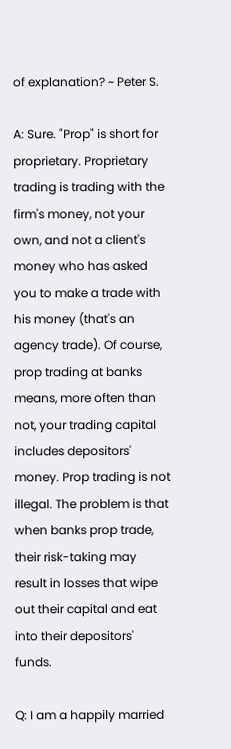of explanation? ~ Peter S.

A: Sure. "Prop" is short for proprietary. Proprietary trading is trading with the firm's money, not your own, and not a client's money who has asked you to make a trade with his money (that's an agency trade). Of course, prop trading at banks means, more often than not, your trading capital includes depositors' money. Prop trading is not illegal. The problem is that when banks prop trade, their risk-taking may result in losses that wipe out their capital and eat into their depositors' funds.

Q: I am a happily married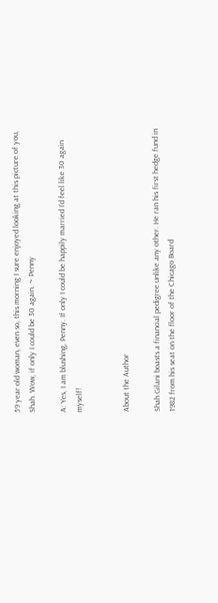59 year old woman, even so, this morning I sure enjoyed looking at this picture of you, Shah. Wow, if only I could be 30 again. ~ Penny

A: Yes, I am blushing, Penny. If only I could be happily married I'd feel like 30 again myself!


About the Author

Shah Gilani boasts a financial pedigree unlike any other. He ran his first hedge fund in 1982 from his seat on the floor of the Chicago Board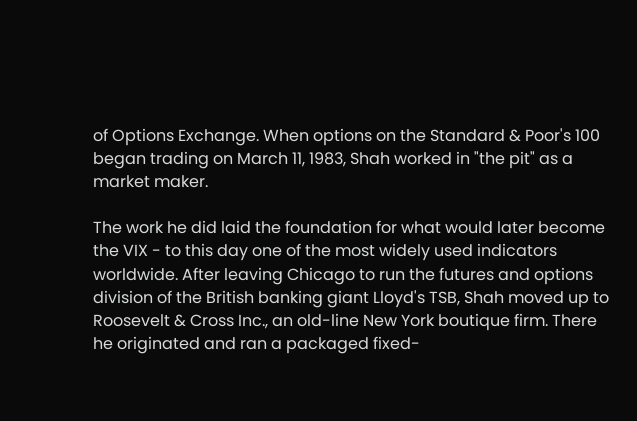of Options Exchange. When options on the Standard & Poor's 100 began trading on March 11, 1983, Shah worked in "the pit" as a market maker.

The work he did laid the foundation for what would later become the VIX - to this day one of the most widely used indicators worldwide. After leaving Chicago to run the futures and options division of the British banking giant Lloyd's TSB, Shah moved up to Roosevelt & Cross Inc., an old-line New York boutique firm. There he originated and ran a packaged fixed-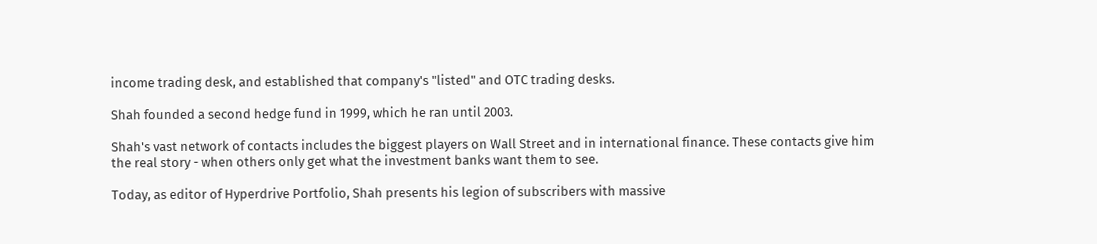income trading desk, and established that company's "listed" and OTC trading desks.

Shah founded a second hedge fund in 1999, which he ran until 2003.

Shah's vast network of contacts includes the biggest players on Wall Street and in international finance. These contacts give him the real story - when others only get what the investment banks want them to see.

Today, as editor of Hyperdrive Portfolio, Shah presents his legion of subscribers with massive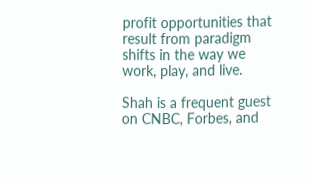profit opportunities that result from paradigm shifts in the way we work, play, and live.

Shah is a frequent guest on CNBC, Forbes, and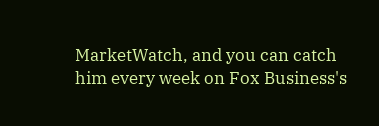MarketWatch, and you can catch him every week on Fox Business's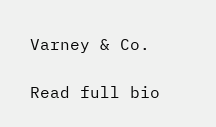Varney & Co.

Read full bio